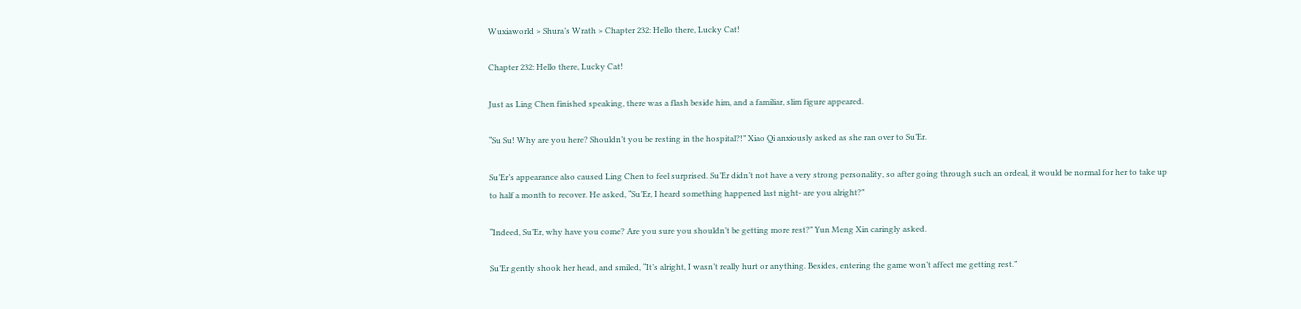Wuxiaworld > Shura’s Wrath > Chapter 232: Hello there, Lucky Cat!

Chapter 232: Hello there, Lucky Cat!

Just as Ling Chen finished speaking, there was a flash beside him, and a familiar, slim figure appeared.

“Su Su! Why are you here? Shouldn’t you be resting in the hospital?!” Xiao Qi anxiously asked as she ran over to Su’Er.

Su’Er’s appearance also caused Ling Chen to feel surprised. Su’Er didn’t not have a very strong personality, so after going through such an ordeal, it would be normal for her to take up to half a month to recover. He asked, “Su’Er, I heard something happened last night- are you alright?”

“Indeed, Su’Er, why have you come? Are you sure you shouldn’t be getting more rest?” Yun Meng Xin caringly asked.

Su’Er gently shook her head, and smiled, “It’s alright, I wasn’t really hurt or anything. Besides, entering the game won’t affect me getting rest.”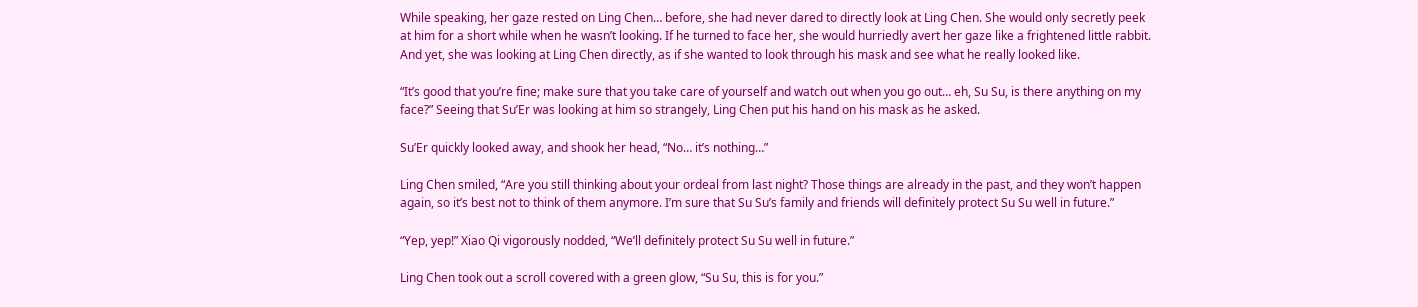While speaking, her gaze rested on Ling Chen… before, she had never dared to directly look at Ling Chen. She would only secretly peek at him for a short while when he wasn’t looking. If he turned to face her, she would hurriedly avert her gaze like a frightened little rabbit. And yet, she was looking at Ling Chen directly, as if she wanted to look through his mask and see what he really looked like.

“It’s good that you’re fine; make sure that you take care of yourself and watch out when you go out… eh, Su Su, is there anything on my face?” Seeing that Su’Er was looking at him so strangely, Ling Chen put his hand on his mask as he asked.

Su’Er quickly looked away, and shook her head, “No… it’s nothing…”

Ling Chen smiled, “Are you still thinking about your ordeal from last night? Those things are already in the past, and they won’t happen again, so it’s best not to think of them anymore. I’m sure that Su Su’s family and friends will definitely protect Su Su well in future.”

“Yep, yep!” Xiao Qi vigorously nodded, “We’ll definitely protect Su Su well in future.”

Ling Chen took out a scroll covered with a green glow, “Su Su, this is for you.”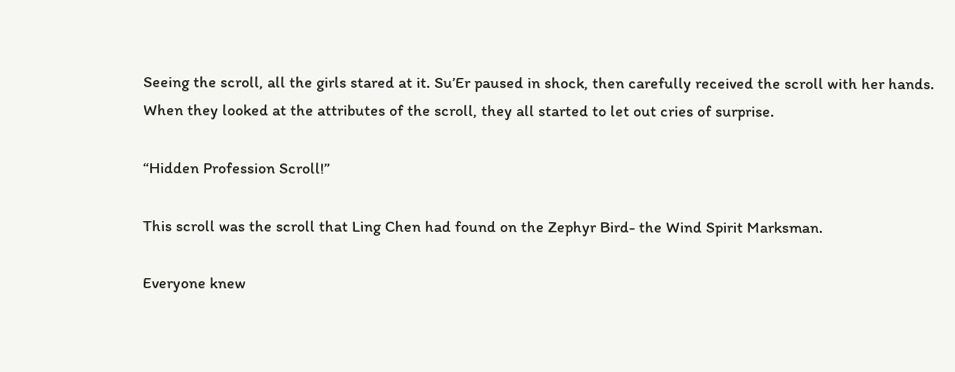Seeing the scroll, all the girls stared at it. Su’Er paused in shock, then carefully received the scroll with her hands. When they looked at the attributes of the scroll, they all started to let out cries of surprise.

“Hidden Profession Scroll!”

This scroll was the scroll that Ling Chen had found on the Zephyr Bird- the Wind Spirit Marksman.

Everyone knew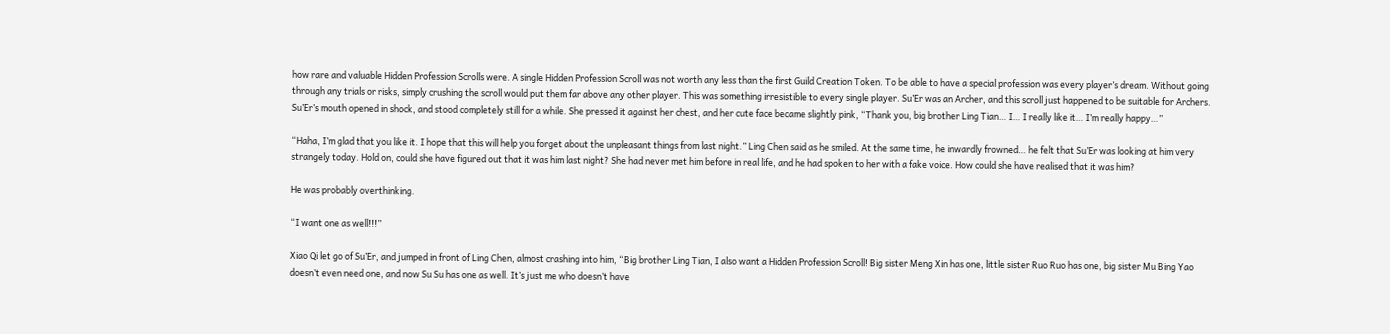how rare and valuable Hidden Profession Scrolls were. A single Hidden Profession Scroll was not worth any less than the first Guild Creation Token. To be able to have a special profession was every player’s dream. Without going through any trials or risks, simply crushing the scroll would put them far above any other player. This was something irresistible to every single player. Su’Er was an Archer, and this scroll just happened to be suitable for Archers. Su’Er’s mouth opened in shock, and stood completely still for a while. She pressed it against her chest, and her cute face became slightly pink, “Thank you, big brother Ling Tian… I… I really like it… I’m really happy…”

“Haha, I’m glad that you like it. I hope that this will help you forget about the unpleasant things from last night.” Ling Chen said as he smiled. At the same time, he inwardly frowned… he felt that Su’Er was looking at him very strangely today. Hold on, could she have figured out that it was him last night? She had never met him before in real life, and he had spoken to her with a fake voice. How could she have realised that it was him?

He was probably overthinking.

“I want one as well!!!”

Xiao Qi let go of Su’Er, and jumped in front of Ling Chen, almost crashing into him, “Big brother Ling Tian, I also want a Hidden Profession Scroll! Big sister Meng Xin has one, little sister Ruo Ruo has one, big sister Mu Bing Yao doesn’t even need one, and now Su Su has one as well. It’s just me who doesn’t have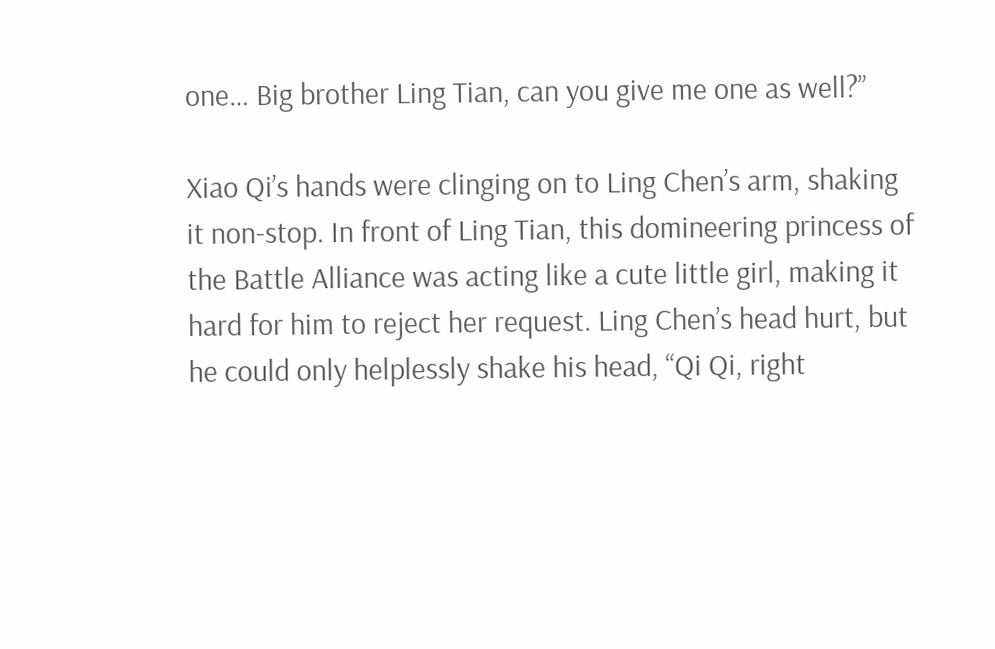one… Big brother Ling Tian, can you give me one as well?”

Xiao Qi’s hands were clinging on to Ling Chen’s arm, shaking it non-stop. In front of Ling Tian, this domineering princess of the Battle Alliance was acting like a cute little girl, making it hard for him to reject her request. Ling Chen’s head hurt, but he could only helplessly shake his head, “Qi Qi, right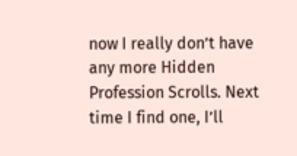now I really don’t have any more Hidden Profession Scrolls. Next time I find one, I’ll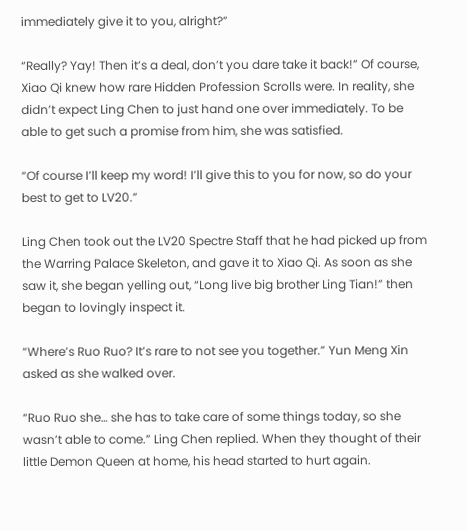immediately give it to you, alright?”

“Really? Yay! Then it’s a deal, don’t you dare take it back!” Of course, Xiao Qi knew how rare Hidden Profession Scrolls were. In reality, she didn’t expect Ling Chen to just hand one over immediately. To be able to get such a promise from him, she was satisfied.

“Of course I’ll keep my word! I’ll give this to you for now, so do your best to get to LV20.”

Ling Chen took out the LV20 Spectre Staff that he had picked up from the Warring Palace Skeleton, and gave it to Xiao Qi. As soon as she saw it, she began yelling out, “Long live big brother Ling Tian!” then began to lovingly inspect it.

“Where’s Ruo Ruo? It’s rare to not see you together.” Yun Meng Xin asked as she walked over.

“Ruo Ruo she… she has to take care of some things today, so she wasn’t able to come.” Ling Chen replied. When they thought of their little Demon Queen at home, his head started to hurt again.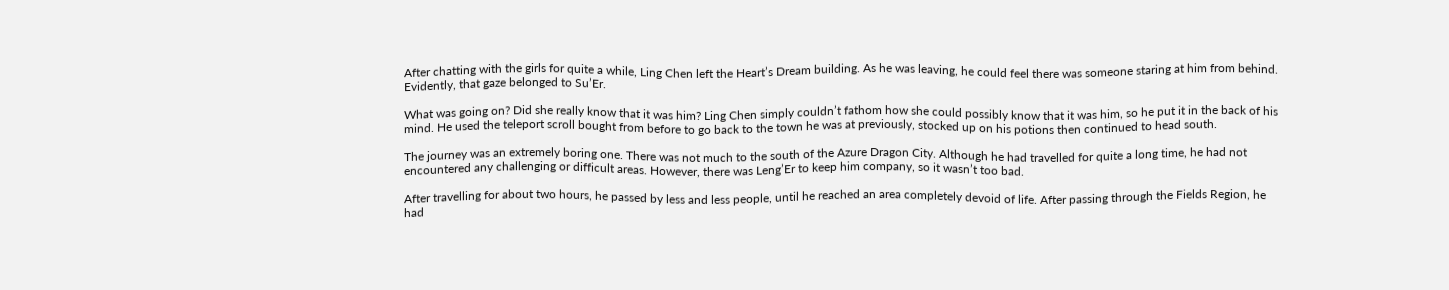After chatting with the girls for quite a while, Ling Chen left the Heart’s Dream building. As he was leaving, he could feel there was someone staring at him from behind. Evidently, that gaze belonged to Su’Er.

What was going on? Did she really know that it was him? Ling Chen simply couldn’t fathom how she could possibly know that it was him, so he put it in the back of his mind. He used the teleport scroll bought from before to go back to the town he was at previously, stocked up on his potions then continued to head south.

The journey was an extremely boring one. There was not much to the south of the Azure Dragon City. Although he had travelled for quite a long time, he had not encountered any challenging or difficult areas. However, there was Leng’Er to keep him company, so it wasn’t too bad.

After travelling for about two hours, he passed by less and less people, until he reached an area completely devoid of life. After passing through the Fields Region, he had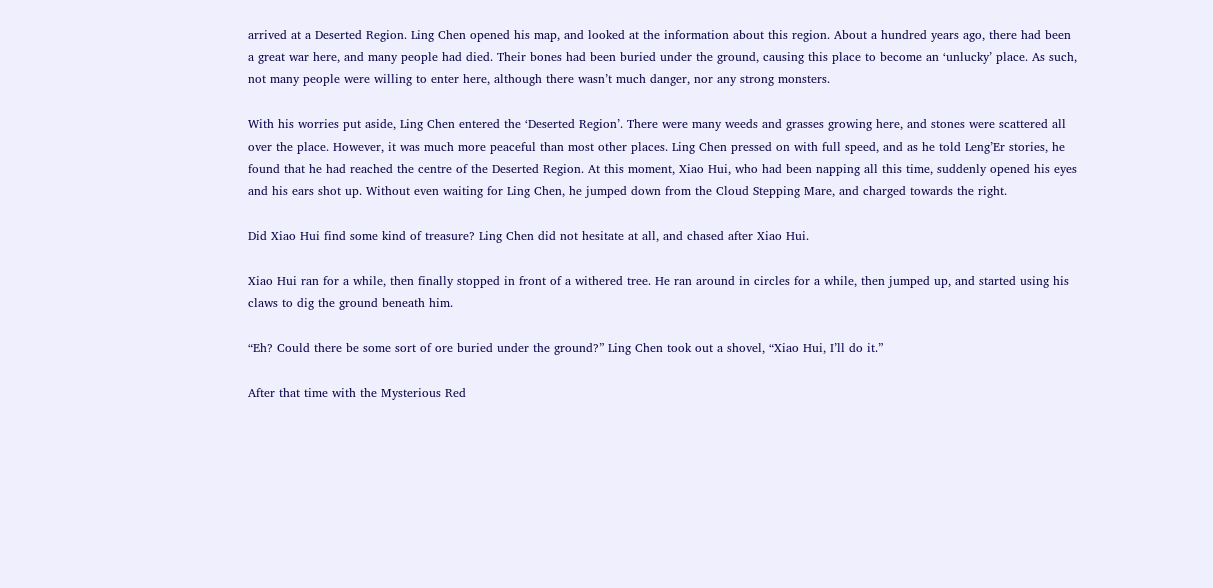arrived at a Deserted Region. Ling Chen opened his map, and looked at the information about this region. About a hundred years ago, there had been a great war here, and many people had died. Their bones had been buried under the ground, causing this place to become an ‘unlucky’ place. As such, not many people were willing to enter here, although there wasn’t much danger, nor any strong monsters.

With his worries put aside, Ling Chen entered the ‘Deserted Region’. There were many weeds and grasses growing here, and stones were scattered all over the place. However, it was much more peaceful than most other places. Ling Chen pressed on with full speed, and as he told Leng’Er stories, he found that he had reached the centre of the Deserted Region. At this moment, Xiao Hui, who had been napping all this time, suddenly opened his eyes and his ears shot up. Without even waiting for Ling Chen, he jumped down from the Cloud Stepping Mare, and charged towards the right.

Did Xiao Hui find some kind of treasure? Ling Chen did not hesitate at all, and chased after Xiao Hui.

Xiao Hui ran for a while, then finally stopped in front of a withered tree. He ran around in circles for a while, then jumped up, and started using his claws to dig the ground beneath him.

“Eh? Could there be some sort of ore buried under the ground?” Ling Chen took out a shovel, “Xiao Hui, I’ll do it.”

After that time with the Mysterious Red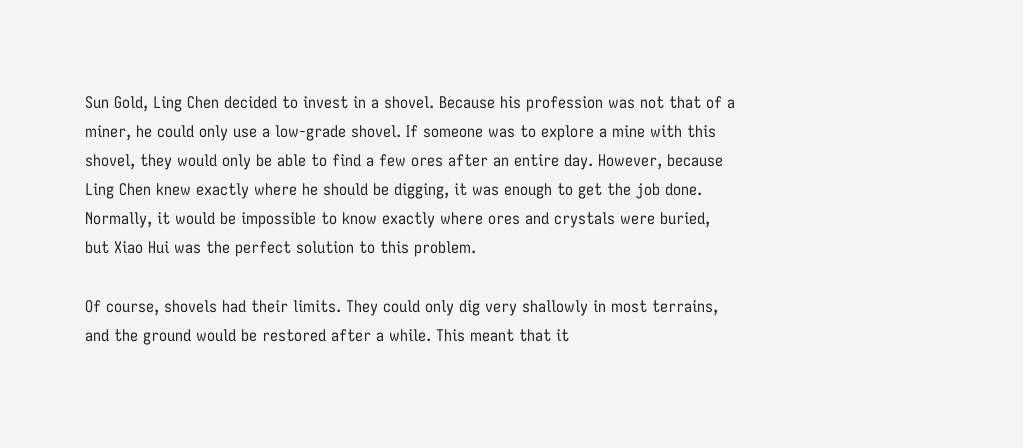Sun Gold, Ling Chen decided to invest in a shovel. Because his profession was not that of a miner, he could only use a low-grade shovel. If someone was to explore a mine with this shovel, they would only be able to find a few ores after an entire day. However, because Ling Chen knew exactly where he should be digging, it was enough to get the job done. Normally, it would be impossible to know exactly where ores and crystals were buried, but Xiao Hui was the perfect solution to this problem.

Of course, shovels had their limits. They could only dig very shallowly in most terrains, and the ground would be restored after a while. This meant that it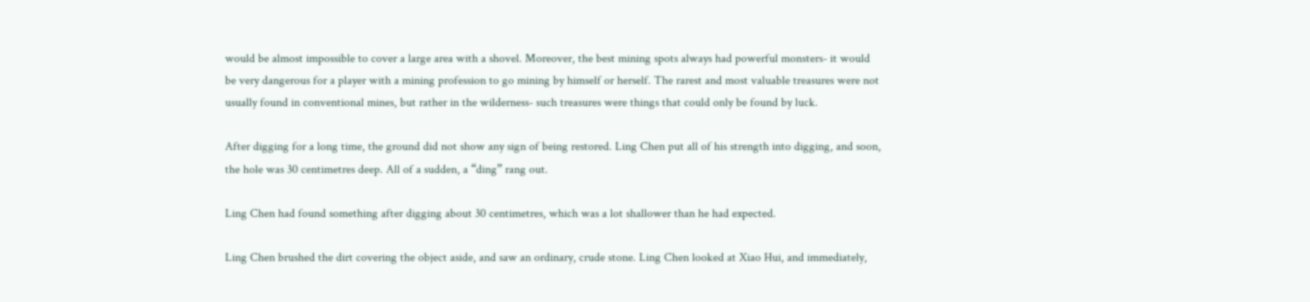would be almost impossible to cover a large area with a shovel. Moreover, the best mining spots always had powerful monsters- it would be very dangerous for a player with a mining profession to go mining by himself or herself. The rarest and most valuable treasures were not usually found in conventional mines, but rather in the wilderness- such treasures were things that could only be found by luck.

After digging for a long time, the ground did not show any sign of being restored. Ling Chen put all of his strength into digging, and soon, the hole was 30 centimetres deep. All of a sudden, a “ding” rang out.

Ling Chen had found something after digging about 30 centimetres, which was a lot shallower than he had expected.

Ling Chen brushed the dirt covering the object aside, and saw an ordinary, crude stone. Ling Chen looked at Xiao Hui, and immediately,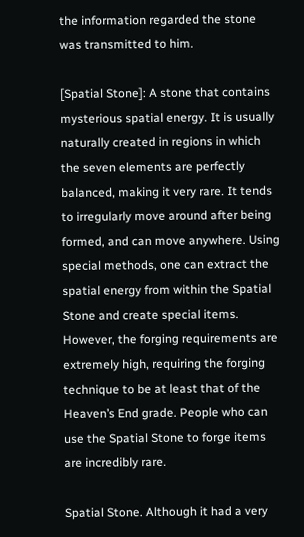the information regarded the stone was transmitted to him.

[Spatial Stone]: A stone that contains mysterious spatial energy. It is usually naturally created in regions in which the seven elements are perfectly balanced, making it very rare. It tends to irregularly move around after being formed, and can move anywhere. Using special methods, one can extract the spatial energy from within the Spatial Stone and create special items. However, the forging requirements are extremely high, requiring the forging technique to be at least that of the Heaven’s End grade. People who can use the Spatial Stone to forge items are incredibly rare.

Spatial Stone. Although it had a very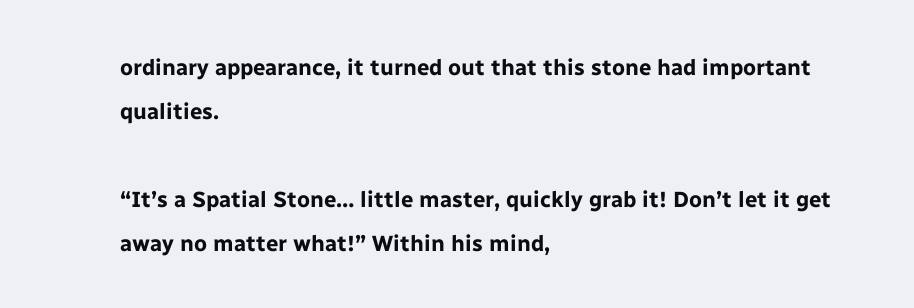ordinary appearance, it turned out that this stone had important qualities.

“It’s a Spatial Stone… little master, quickly grab it! Don’t let it get away no matter what!” Within his mind,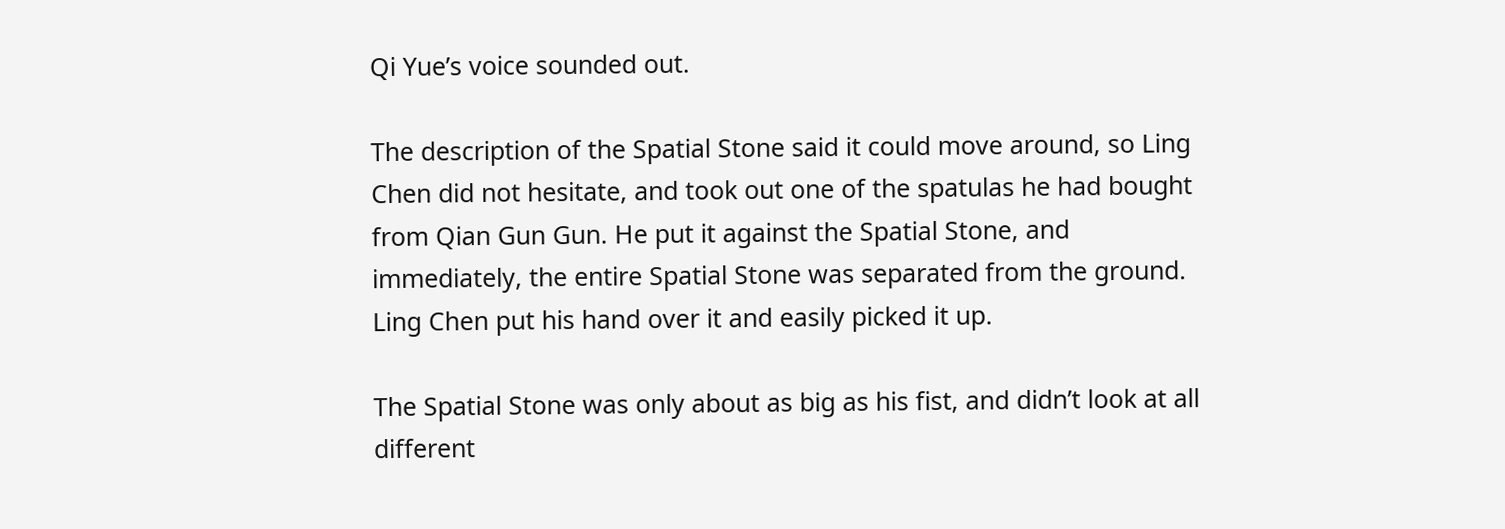Qi Yue’s voice sounded out.

The description of the Spatial Stone said it could move around, so Ling Chen did not hesitate, and took out one of the spatulas he had bought from Qian Gun Gun. He put it against the Spatial Stone, and immediately, the entire Spatial Stone was separated from the ground. Ling Chen put his hand over it and easily picked it up.

The Spatial Stone was only about as big as his fist, and didn’t look at all different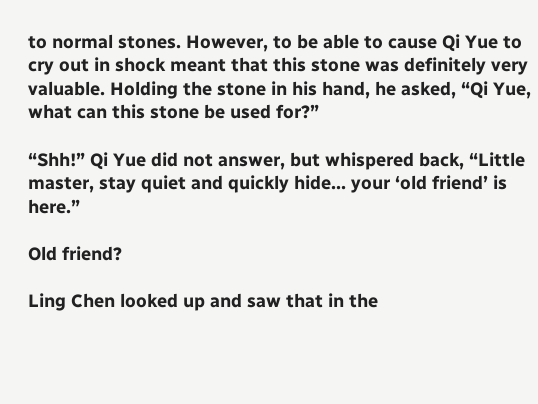to normal stones. However, to be able to cause Qi Yue to cry out in shock meant that this stone was definitely very valuable. Holding the stone in his hand, he asked, “Qi Yue, what can this stone be used for?”

“Shh!” Qi Yue did not answer, but whispered back, “Little master, stay quiet and quickly hide… your ‘old friend’ is here.”

Old friend?

Ling Chen looked up and saw that in the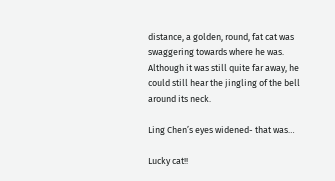distance, a golden, round, fat cat was swaggering towards where he was. Although it was still quite far away, he could still hear the jingling of the bell around its neck.

Ling Chen’s eyes widened- that was…

Lucky cat!!